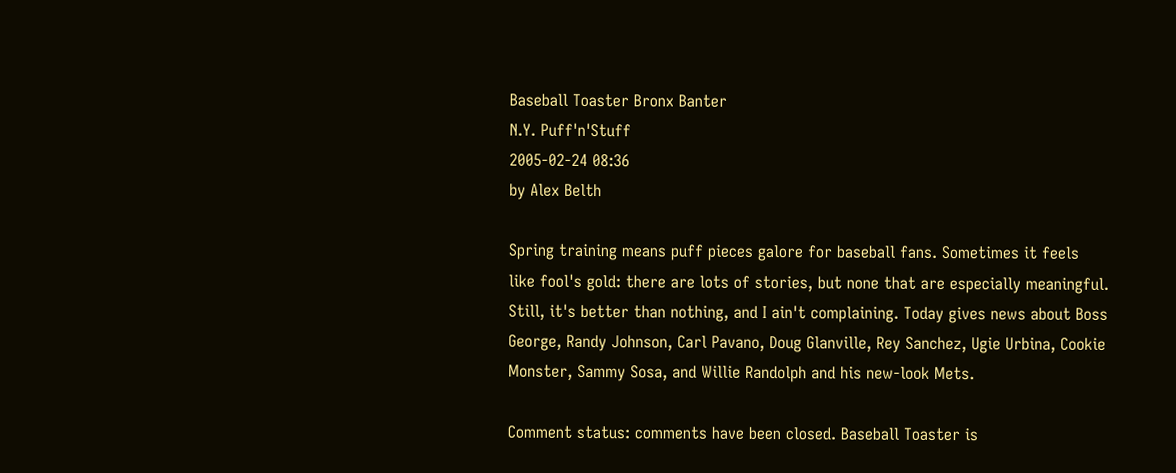Baseball Toaster Bronx Banter
N.Y. Puff'n'Stuff
2005-02-24 08:36
by Alex Belth

Spring training means puff pieces galore for baseball fans. Sometimes it feels like fool's gold: there are lots of stories, but none that are especially meaningful. Still, it's better than nothing, and I ain't complaining. Today gives news about Boss George, Randy Johnson, Carl Pavano, Doug Glanville, Rey Sanchez, Ugie Urbina, Cookie Monster, Sammy Sosa, and Willie Randolph and his new-look Mets.

Comment status: comments have been closed. Baseball Toaster is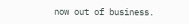now out of business.